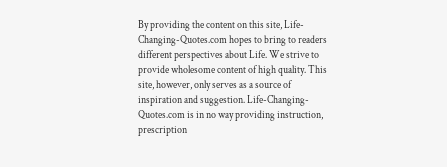By providing the content on this site, Life-Changing-Quotes.com hopes to bring to readers different perspectives about Life. We strive to provide wholesome content of high quality. This site, however, only serves as a source of inspiration and suggestion. Life-Changing-Quotes.com is in no way providing instruction, prescription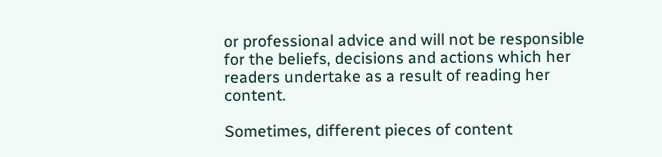or professional advice and will not be responsible for the beliefs, decisions and actions which her readers undertake as a result of reading her content.

Sometimes, different pieces of content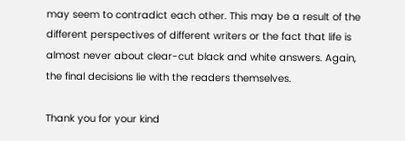may seem to contradict each other. This may be a result of the different perspectives of different writers or the fact that life is almost never about clear-cut black and white answers. Again, the final decisions lie with the readers themselves.

Thank you for your kind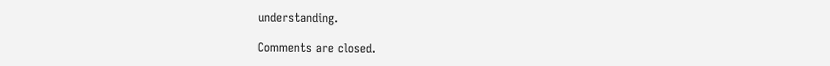understanding.

Comments are closed.